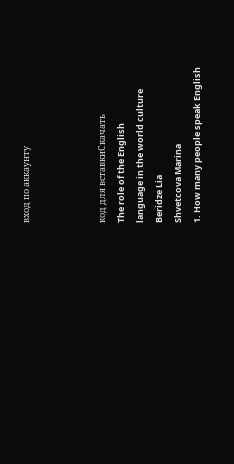вход по аккаунту



код для вставкиСкачать
The role of the English
language in the world culture
Beridze Lia
Shvetcova Marina
1. How many people speak English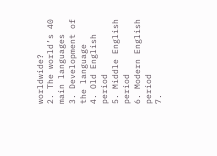worldwide?
2. The world’s 40 main languages
3. Development of the language
4. Old English period
5. Middle English period
6. Modern English period
7.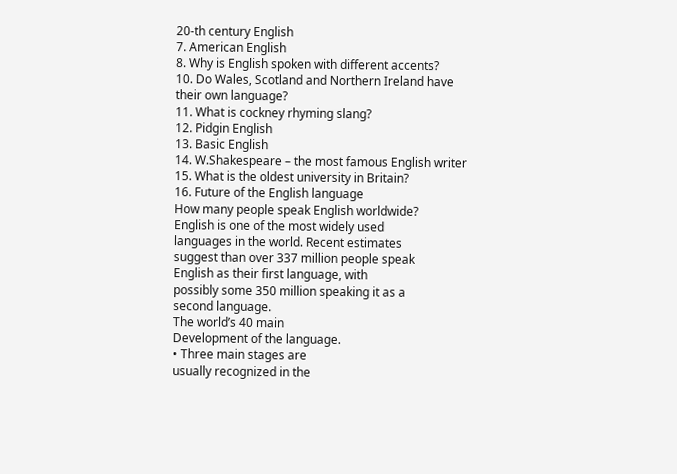20-th century English
7. American English
8. Why is English spoken with different accents?
10. Do Wales, Scotland and Northern Ireland have
their own language?
11. What is cockney rhyming slang?
12. Pidgin English
13. Basic English
14. W.Shakespeare – the most famous English writer
15. What is the oldest university in Britain?
16. Future of the English language
How many people speak English worldwide?
English is one of the most widely used
languages in the world. Recent estimates
suggest than over 337 million people speak
English as their first language, with
possibly some 350 million speaking it as a
second language.
The world’s 40 main
Development of the language.
• Three main stages are
usually recognized in the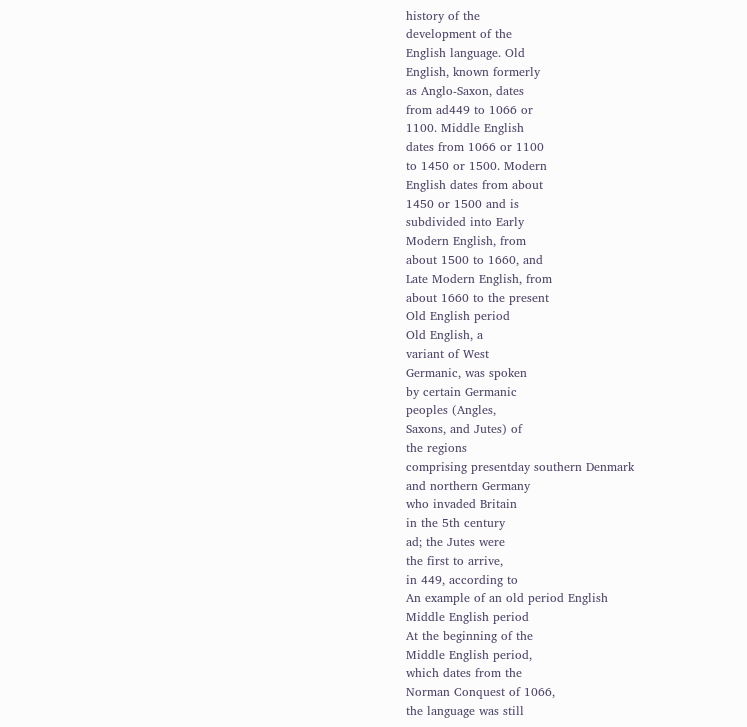history of the
development of the
English language. Old
English, known formerly
as Anglo-Saxon, dates
from ad449 to 1066 or
1100. Middle English
dates from 1066 or 1100
to 1450 or 1500. Modern
English dates from about
1450 or 1500 and is
subdivided into Early
Modern English, from
about 1500 to 1660, and
Late Modern English, from
about 1660 to the present
Old English period
Old English, a
variant of West
Germanic, was spoken
by certain Germanic
peoples (Angles,
Saxons, and Jutes) of
the regions
comprising presentday southern Denmark
and northern Germany
who invaded Britain
in the 5th century
ad; the Jutes were
the first to arrive,
in 449, according to
An example of an old period English
Middle English period
At the beginning of the
Middle English period,
which dates from the
Norman Conquest of 1066,
the language was still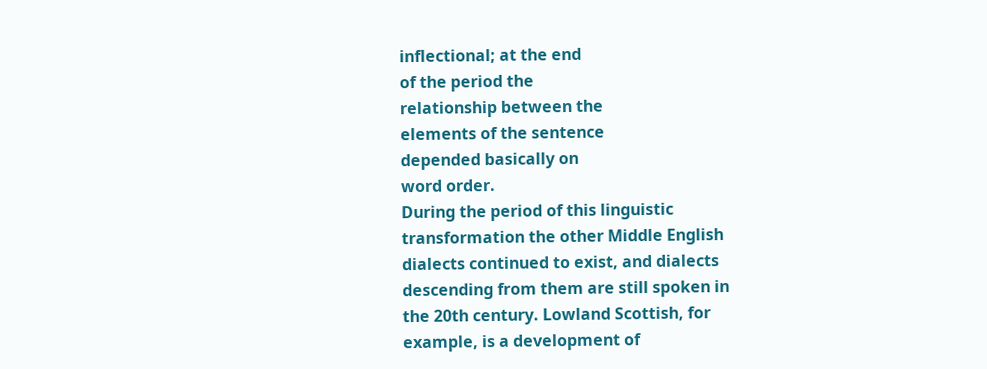inflectional; at the end
of the period the
relationship between the
elements of the sentence
depended basically on
word order.
During the period of this linguistic
transformation the other Middle English
dialects continued to exist, and dialects
descending from them are still spoken in
the 20th century. Lowland Scottish, for
example, is a development of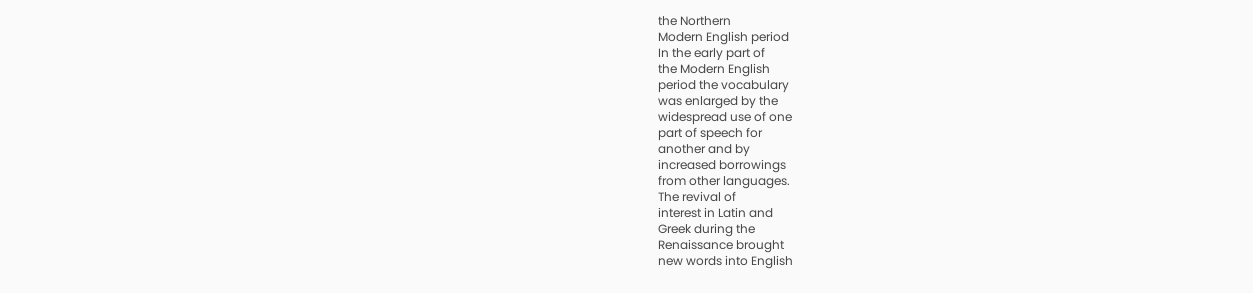the Northern
Modern English period
In the early part of
the Modern English
period the vocabulary
was enlarged by the
widespread use of one
part of speech for
another and by
increased borrowings
from other languages.
The revival of
interest in Latin and
Greek during the
Renaissance brought
new words into English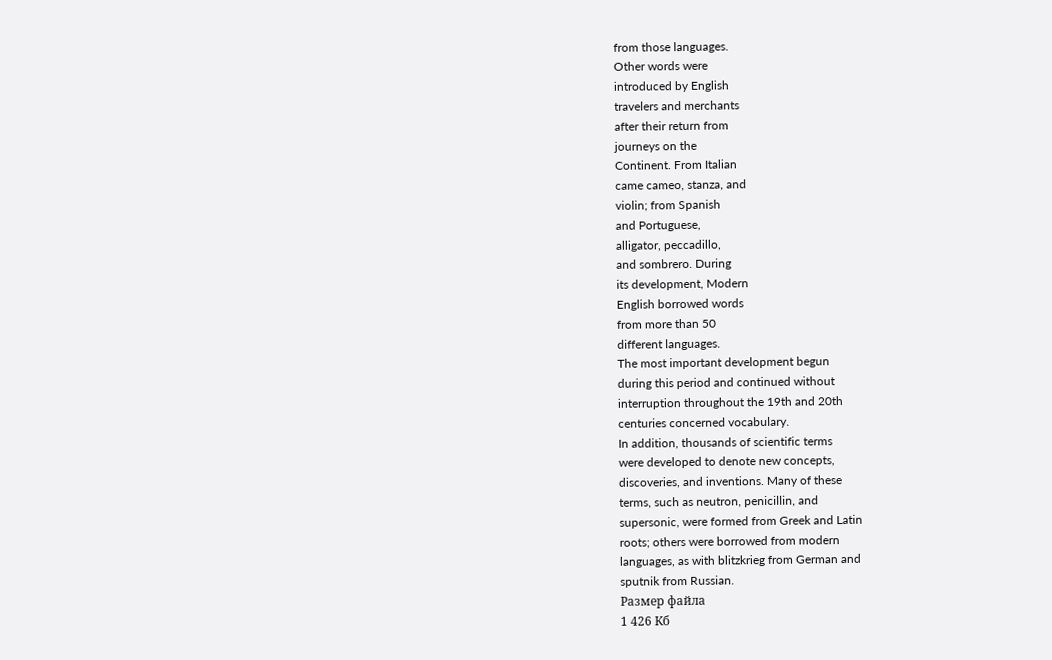from those languages.
Other words were
introduced by English
travelers and merchants
after their return from
journeys on the
Continent. From Italian
came cameo, stanza, and
violin; from Spanish
and Portuguese,
alligator, peccadillo,
and sombrero. During
its development, Modern
English borrowed words
from more than 50
different languages.
The most important development begun
during this period and continued without
interruption throughout the 19th and 20th
centuries concerned vocabulary.
In addition, thousands of scientific terms
were developed to denote new concepts,
discoveries, and inventions. Many of these
terms, such as neutron, penicillin, and
supersonic, were formed from Greek and Latin
roots; others were borrowed from modern
languages, as with blitzkrieg from German and
sputnik from Russian.
Размер файла
1 426 Кб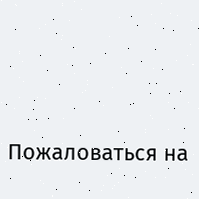Пожаловаться на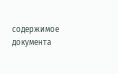содержимое документа